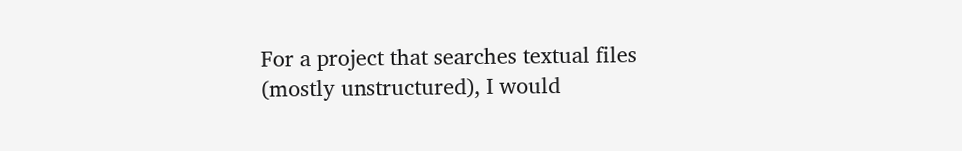For a project that searches textual files (mostly unstructured), I would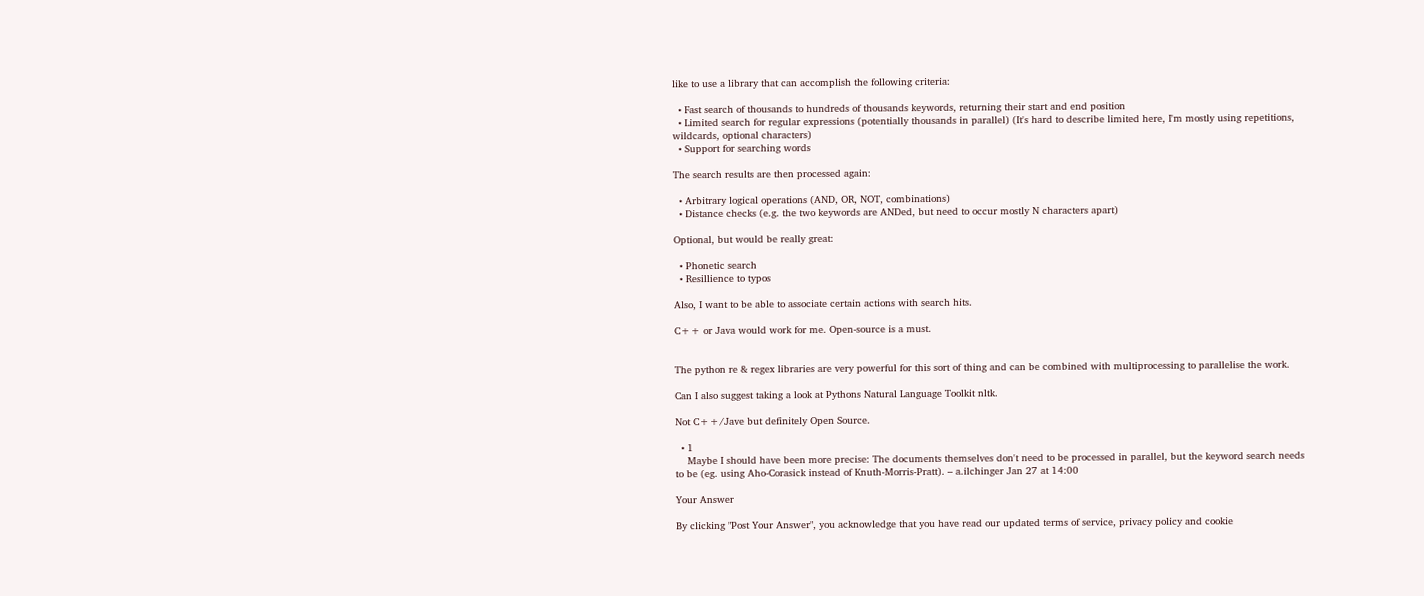like to use a library that can accomplish the following criteria:

  • Fast search of thousands to hundreds of thousands keywords, returning their start and end position
  • Limited search for regular expressions (potentially thousands in parallel) (It's hard to describe limited here, I'm mostly using repetitions, wildcards, optional characters)
  • Support for searching words

The search results are then processed again:

  • Arbitrary logical operations (AND, OR, NOT, combinations)
  • Distance checks (e.g. the two keywords are ANDed, but need to occur mostly N characters apart)

Optional, but would be really great:

  • Phonetic search
  • Resillience to typos

Also, I want to be able to associate certain actions with search hits.

C++ or Java would work for me. Open-source is a must.


The python re & regex libraries are very powerful for this sort of thing and can be combined with multiprocessing to parallelise the work.

Can I also suggest taking a look at Pythons Natural Language Toolkit nltk.

Not C++/Jave but definitely Open Source.

  • 1
    Maybe I should have been more precise: The documents themselves don't need to be processed in parallel, but the keyword search needs to be (eg. using Aho-Corasick instead of Knuth-Morris-Pratt). – a.ilchinger Jan 27 at 14:00

Your Answer

By clicking "Post Your Answer", you acknowledge that you have read our updated terms of service, privacy policy and cookie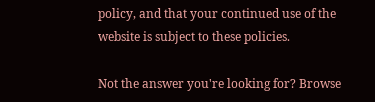policy, and that your continued use of the website is subject to these policies.

Not the answer you're looking for? Browse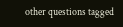other questions tagged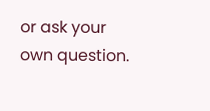or ask your own question.